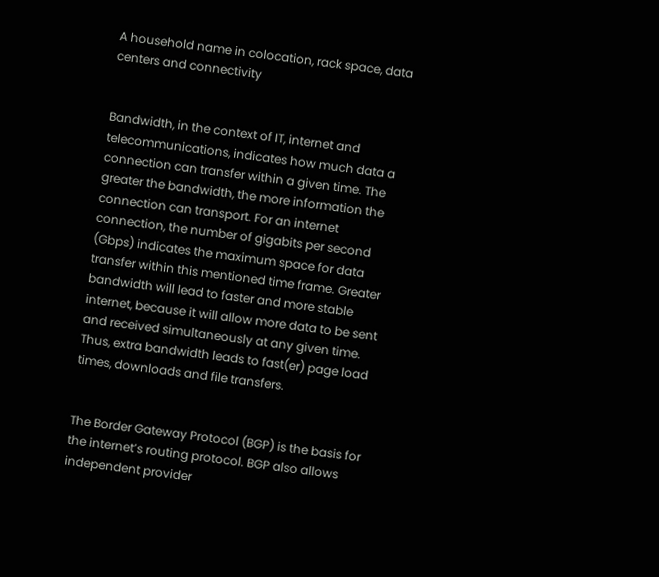A household name in colocation, rack space, data centers and connectivity


Bandwidth, in the context of IT, internet and telecommunications, indicates how much data a connection can transfer within a given time. The greater the bandwidth, the more information the connection can transport. For an internet connection, the number of gigabits per second (Gbps) indicates the maximum space for data transfer within this mentioned time frame. Greater bandwidth will lead to faster and more stable internet, because it will allow more data to be sent and received simultaneously at any given time. Thus, extra bandwidth leads to fast(er) page load times, downloads and file transfers.


The Border Gateway Protocol (BGP) is the basis for the internet’s routing protocol. BGP also allows independent provider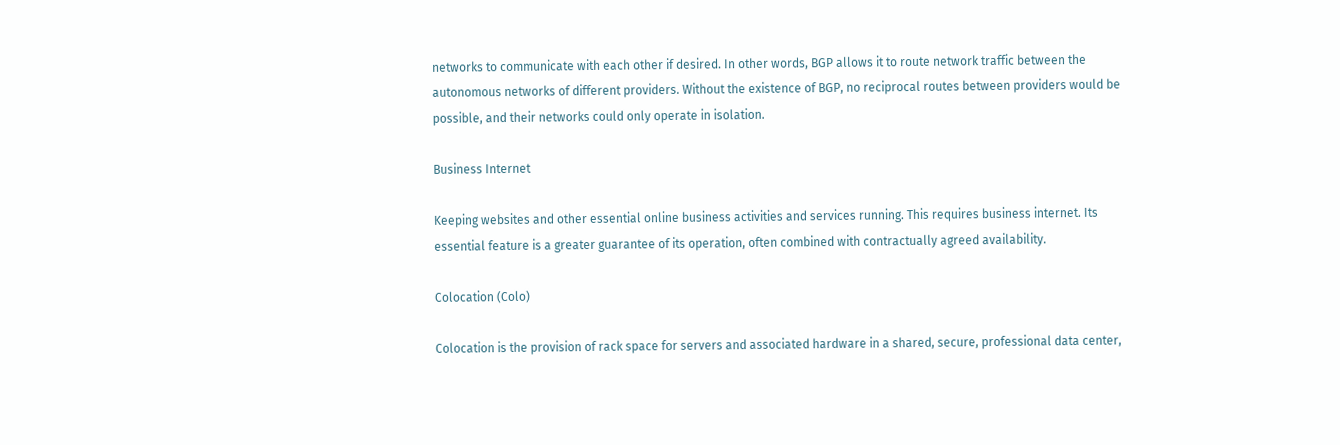networks to communicate with each other if desired. In other words, BGP allows it to route network traffic between the autonomous networks of different providers. Without the existence of BGP, no reciprocal routes between providers would be possible, and their networks could only operate in isolation.

Business Internet

Keeping websites and other essential online business activities and services running. This requires business internet. Its essential feature is a greater guarantee of its operation, often combined with contractually agreed availability.

Colocation (Colo)

Colocation is the provision of rack space for servers and associated hardware in a shared, secure, professional data center,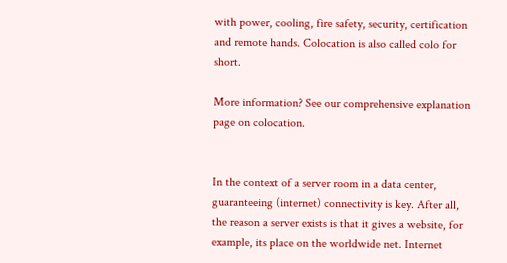with power, cooling, fire safety, security, certification and remote hands. Colocation is also called colo for short.

More information? See our comprehensive explanation page on colocation.


In the context of a server room in a data center, guaranteeing (internet) connectivity is key. After all, the reason a server exists is that it gives a website, for example, its place on the worldwide net. Internet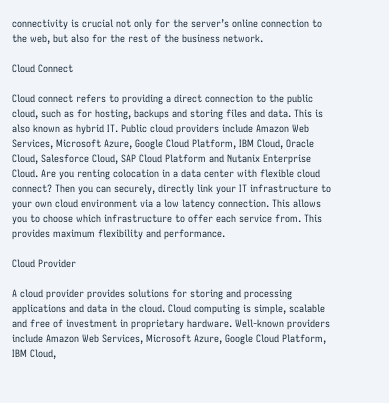connectivity is crucial not only for the server’s online connection to the web, but also for the rest of the business network.

Cloud Connect

Cloud connect refers to providing a direct connection to the public cloud, such as for hosting, backups and storing files and data. This is also known as hybrid IT. Public cloud providers include Amazon Web Services, Microsoft Azure, Google Cloud Platform, IBM Cloud, Oracle Cloud, Salesforce Cloud, SAP Cloud Platform and Nutanix Enterprise Cloud. Are you renting colocation in a data center with flexible cloud connect? Then you can securely, directly link your IT infrastructure to your own cloud environment via a low latency connection. This allows you to choose which infrastructure to offer each service from. This provides maximum flexibility and performance.

Cloud Provider

A cloud provider provides solutions for storing and processing applications and data in the cloud. Cloud computing is simple, scalable and free of investment in proprietary hardware. Well-known providers include Amazon Web Services, Microsoft Azure, Google Cloud Platform, IBM Cloud,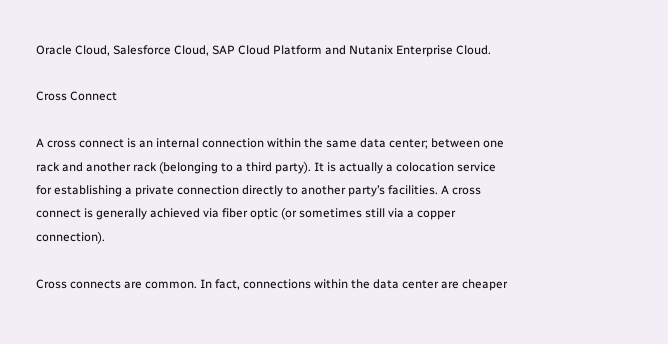Oracle Cloud, Salesforce Cloud, SAP Cloud Platform and Nutanix Enterprise Cloud.

Cross Connect

A cross connect is an internal connection within the same data center; between one rack and another rack (belonging to a third party). It is actually a colocation service for establishing a private connection directly to another party’s facilities. A cross connect is generally achieved via fiber optic (or sometimes still via a copper connection).

Cross connects are common. In fact, connections within the data center are cheaper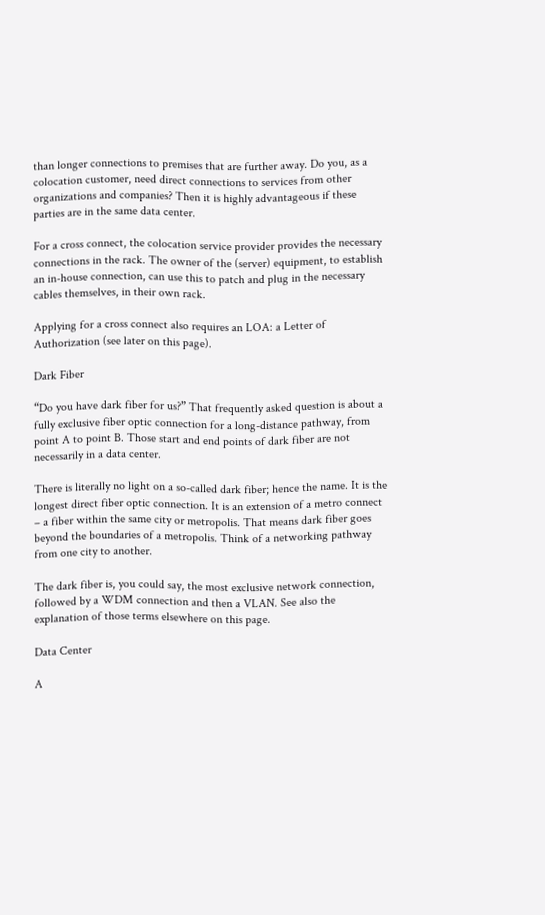than longer connections to premises that are further away. Do you, as a colocation customer, need direct connections to services from other organizations and companies? Then it is highly advantageous if these parties are in the same data center.

For a cross connect, the colocation service provider provides the necessary connections in the rack. The owner of the (server) equipment, to establish an in-house connection, can use this to patch and plug in the necessary cables themselves, in their own rack.

Applying for a cross connect also requires an LOA: a Letter of Authorization (see later on this page).

Dark Fiber

“Do you have dark fiber for us?” That frequently asked question is about a fully exclusive fiber optic connection for a long-distance pathway, from point A to point B. Those start and end points of dark fiber are not necessarily in a data center.

There is literally no light on a so-called dark fiber; hence the name. It is the longest direct fiber optic connection. It is an extension of a metro connect – a fiber within the same city or metropolis. That means dark fiber goes beyond the boundaries of a metropolis. Think of a networking pathway from one city to another.

The dark fiber is, you could say, the most exclusive network connection, followed by a WDM connection and then a VLAN. See also the explanation of those terms elsewhere on this page.

Data Center

A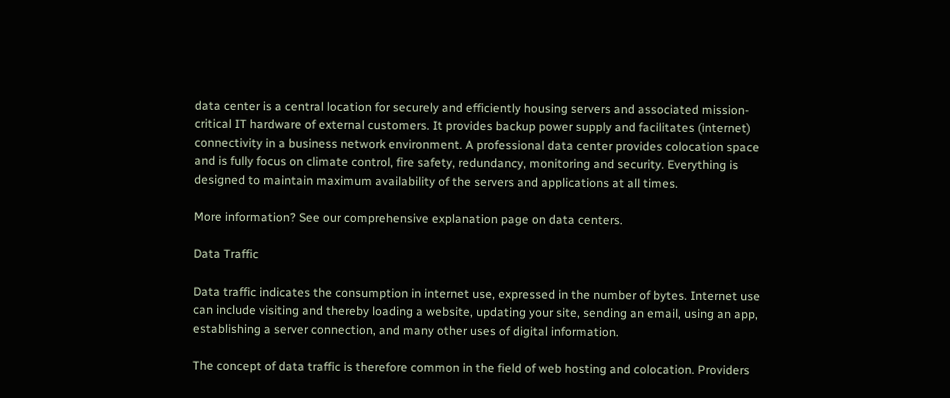data center is a central location for securely and efficiently housing servers and associated mission-critical IT hardware of external customers. It provides backup power supply and facilitates (internet) connectivity in a business network environment. A professional data center provides colocation space and is fully focus on climate control, fire safety, redundancy, monitoring and security. Everything is designed to maintain maximum availability of the servers and applications at all times.

More information? See our comprehensive explanation page on data centers.

Data Traffic

Data traffic indicates the consumption in internet use, expressed in the number of bytes. Internet use can include visiting and thereby loading a website, updating your site, sending an email, using an app, establishing a server connection, and many other uses of digital information.

The concept of data traffic is therefore common in the field of web hosting and colocation. Providers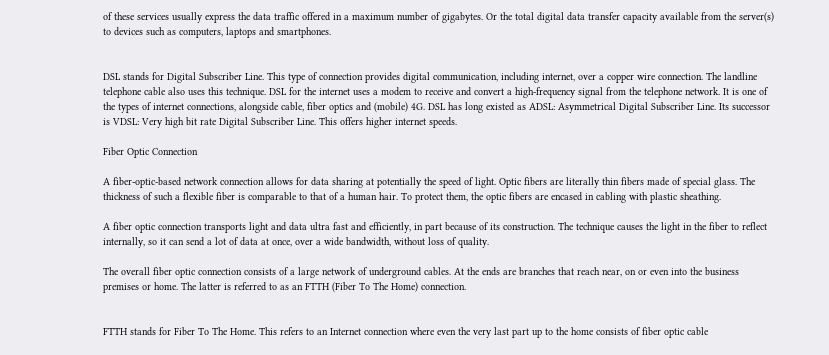of these services usually express the data traffic offered in a maximum number of gigabytes. Or the total digital data transfer capacity available from the server(s) to devices such as computers, laptops and smartphones.


DSL stands for Digital Subscriber Line. This type of connection provides digital communication, including internet, over a copper wire connection. The landline telephone cable also uses this technique. DSL for the internet uses a modem to receive and convert a high-frequency signal from the telephone network. It is one of the types of internet connections, alongside cable, fiber optics and (mobile) 4G. DSL has long existed as ADSL: Asymmetrical Digital Subscriber Line. Its successor is VDSL: Very high bit rate Digital Subscriber Line. This offers higher internet speeds.

Fiber Optic Connection

A fiber-optic-based network connection allows for data sharing at potentially the speed of light. Optic fibers are literally thin fibers made of special glass. The thickness of such a flexible fiber is comparable to that of a human hair. To protect them, the optic fibers are encased in cabling with plastic sheathing.

A fiber optic connection transports light and data ultra fast and efficiently, in part because of its construction. The technique causes the light in the fiber to reflect internally, so it can send a lot of data at once, over a wide bandwidth, without loss of quality.

The overall fiber optic connection consists of a large network of underground cables. At the ends are branches that reach near, on or even into the business premises or home. The latter is referred to as an FTTH (Fiber To The Home) connection.


FTTH stands for Fiber To The Home. This refers to an Internet connection where even the very last part up to the home consists of fiber optic cable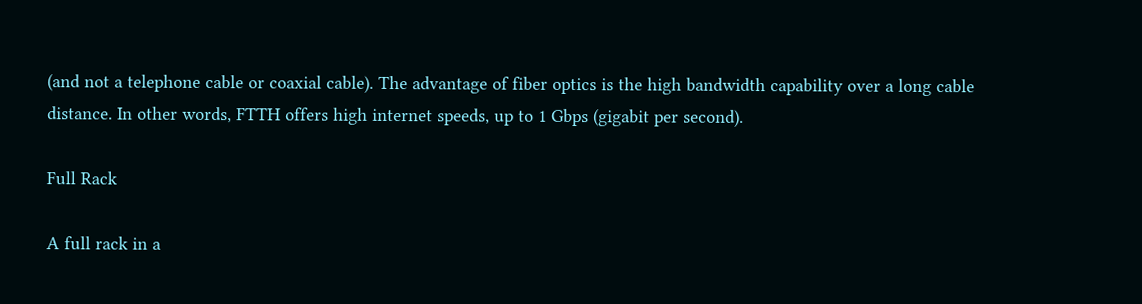(and not a telephone cable or coaxial cable). The advantage of fiber optics is the high bandwidth capability over a long cable distance. In other words, FTTH offers high internet speeds, up to 1 Gbps (gigabit per second).

Full Rack

A full rack in a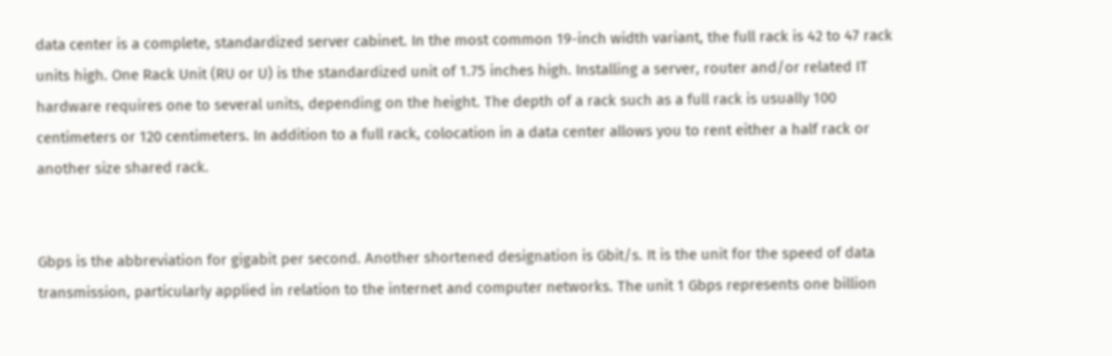data center is a complete, standardized server cabinet. In the most common 19-inch width variant, the full rack is 42 to 47 rack units high. One Rack Unit (RU or U) is the standardized unit of 1.75 inches high. Installing a server, router and/or related IT hardware requires one to several units, depending on the height. The depth of a rack such as a full rack is usually 100 centimeters or 120 centimeters. In addition to a full rack, colocation in a data center allows you to rent either a half rack or another size shared rack.


Gbps is the abbreviation for gigabit per second. Another shortened designation is Gbit/s. It is the unit for the speed of data transmission, particularly applied in relation to the internet and computer networks. The unit 1 Gbps represents one billion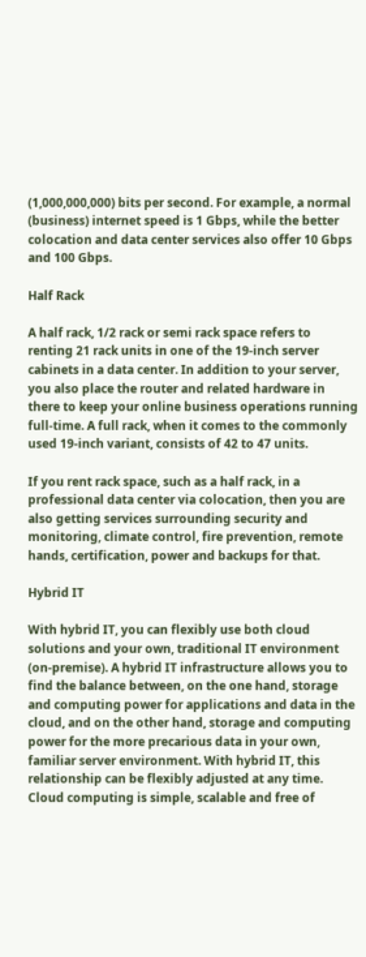(1,000,000,000) bits per second. For example, a normal (business) internet speed is 1 Gbps, while the better colocation and data center services also offer 10 Gbps and 100 Gbps.

Half Rack

A half rack, 1/2 rack or semi rack space refers to renting 21 rack units in one of the 19-inch server cabinets in a data center. In addition to your server, you also place the router and related hardware in there to keep your online business operations running full-time. A full rack, when it comes to the commonly used 19-inch variant, consists of 42 to 47 units.

If you rent rack space, such as a half rack, in a professional data center via colocation, then you are also getting services surrounding security and monitoring, climate control, fire prevention, remote hands, certification, power and backups for that.

Hybrid IT

With hybrid IT, you can flexibly use both cloud solutions and your own, traditional IT environment (on-premise). A hybrid IT infrastructure allows you to find the balance between, on the one hand, storage and computing power for applications and data in the cloud, and on the other hand, storage and computing power for the more precarious data in your own, familiar server environment. With hybrid IT, this relationship can be flexibly adjusted at any time. Cloud computing is simple, scalable and free of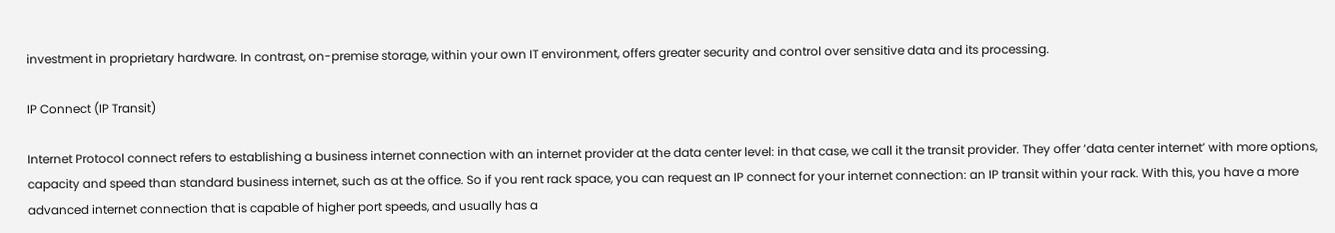investment in proprietary hardware. In contrast, on-premise storage, within your own IT environment, offers greater security and control over sensitive data and its processing.

IP Connect (IP Transit)

Internet Protocol connect refers to establishing a business internet connection with an internet provider at the data center level: in that case, we call it the transit provider. They offer ‘data center internet’ with more options, capacity and speed than standard business internet, such as at the office. So if you rent rack space, you can request an IP connect for your internet connection: an IP transit within your rack. With this, you have a more advanced internet connection that is capable of higher port speeds, and usually has a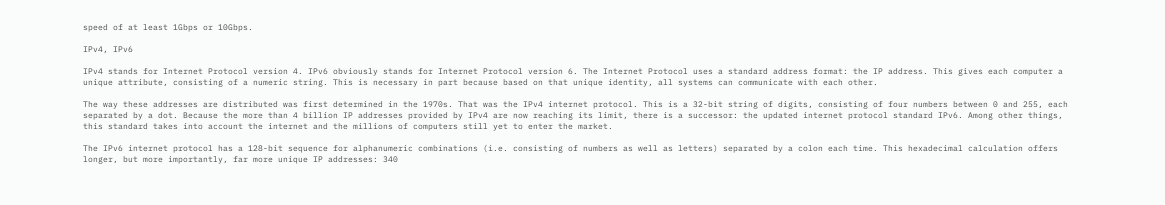speed of at least 1Gbps or 10Gbps.

IPv4, IPv6

IPv4 stands for Internet Protocol version 4. IPv6 obviously stands for Internet Protocol version 6. The Internet Protocol uses a standard address format: the IP address. This gives each computer a unique attribute, consisting of a numeric string. This is necessary in part because based on that unique identity, all systems can communicate with each other.

The way these addresses are distributed was first determined in the 1970s. That was the IPv4 internet protocol. This is a 32-bit string of digits, consisting of four numbers between 0 and 255, each separated by a dot. Because the more than 4 billion IP addresses provided by IPv4 are now reaching its limit, there is a successor: the updated internet protocol standard IPv6. Among other things, this standard takes into account the internet and the millions of computers still yet to enter the market.

The IPv6 internet protocol has a 128-bit sequence for alphanumeric combinations (i.e. consisting of numbers as well as letters) separated by a colon each time. This hexadecimal calculation offers longer, but more importantly, far more unique IP addresses: 340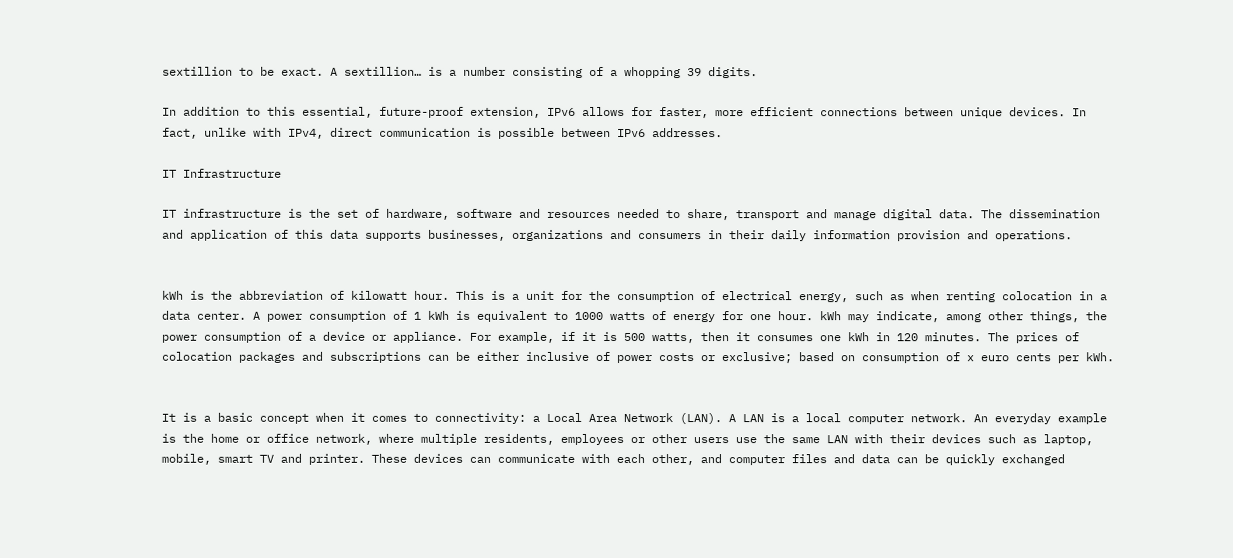sextillion to be exact. A sextillion… is a number consisting of a whopping 39 digits.

In addition to this essential, future-proof extension, IPv6 allows for faster, more efficient connections between unique devices. In fact, unlike with IPv4, direct communication is possible between IPv6 addresses.

IT Infrastructure

IT infrastructure is the set of hardware, software and resources needed to share, transport and manage digital data. The dissemination and application of this data supports businesses, organizations and consumers in their daily information provision and operations.


kWh is the abbreviation of kilowatt hour. This is a unit for the consumption of electrical energy, such as when renting colocation in a data center. A power consumption of 1 kWh is equivalent to 1000 watts of energy for one hour. kWh may indicate, among other things, the power consumption of a device or appliance. For example, if it is 500 watts, then it consumes one kWh in 120 minutes. The prices of colocation packages and subscriptions can be either inclusive of power costs or exclusive; based on consumption of x euro cents per kWh.


It is a basic concept when it comes to connectivity: a Local Area Network (LAN). A LAN is a local computer network. An everyday example is the home or office network, where multiple residents, employees or other users use the same LAN with their devices such as laptop, mobile, smart TV and printer. These devices can communicate with each other, and computer files and data can be quickly exchanged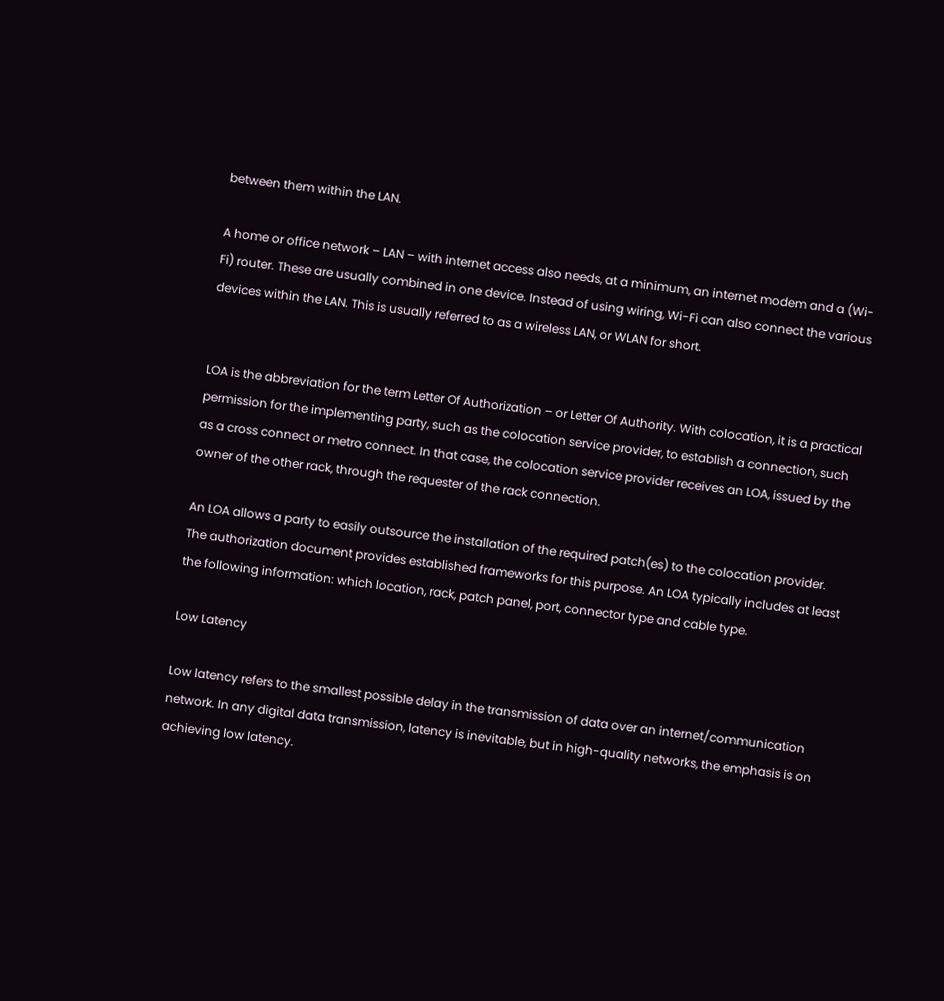between them within the LAN.

A home or office network – LAN – with internet access also needs, at a minimum, an internet modem and a (Wi-Fi) router. These are usually combined in one device. Instead of using wiring, Wi-Fi can also connect the various devices within the LAN. This is usually referred to as a wireless LAN, or WLAN for short.


LOA is the abbreviation for the term Letter Of Authorization – or Letter Of Authority. With colocation, it is a practical permission for the implementing party, such as the colocation service provider, to establish a connection, such as a cross connect or metro connect. In that case, the colocation service provider receives an LOA, issued by the owner of the other rack, through the requester of the rack connection.

An LOA allows a party to easily outsource the installation of the required patch(es) to the colocation provider. The authorization document provides established frameworks for this purpose. An LOA typically includes at least the following information: which location, rack, patch panel, port, connector type and cable type.

Low Latency

Low latency refers to the smallest possible delay in the transmission of data over an internet/communication network. In any digital data transmission, latency is inevitable, but in high-quality networks, the emphasis is on achieving low latency.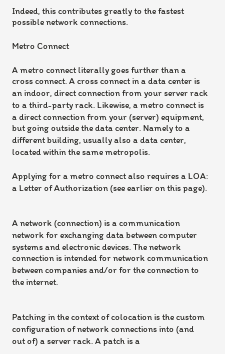Indeed, this contributes greatly to the fastest possible network connections.

Metro Connect

A metro connect literally goes further than a cross connect. A cross connect in a data center is an indoor, direct connection from your server rack to a third-party rack. Likewise, a metro connect is a direct connection from your (server) equipment, but going outside the data center. Namely to a different building, usually also a data center, located within the same metropolis.

Applying for a metro connect also requires a LOA: a Letter of Authorization (see earlier on this page).


A network (connection) is a communication network for exchanging data between computer systems and electronic devices. The network connection is intended for network communication between companies and/or for the connection to the internet.


Patching in the context of colocation is the custom configuration of network connections into (and out of) a server rack. A patch is a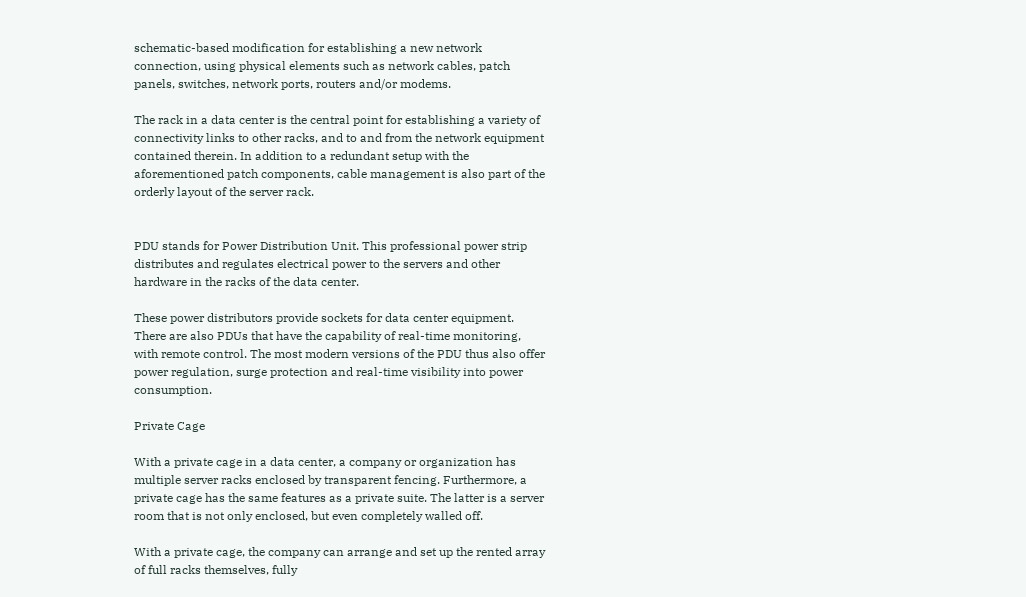schematic-based modification for establishing a new network connection, using physical elements such as network cables, patch panels, switches, network ports, routers and/or modems.

The rack in a data center is the central point for establishing a variety of connectivity links to other racks, and to and from the network equipment contained therein. In addition to a redundant setup with the aforementioned patch components, cable management is also part of the orderly layout of the server rack.


PDU stands for Power Distribution Unit. This professional power strip distributes and regulates electrical power to the servers and other hardware in the racks of the data center.

These power distributors provide sockets for data center equipment. There are also PDUs that have the capability of real-time monitoring, with remote control. The most modern versions of the PDU thus also offer power regulation, surge protection and real-time visibility into power consumption.

Private Cage

With a private cage in a data center, a company or organization has multiple server racks enclosed by transparent fencing. Furthermore, a private cage has the same features as a private suite. The latter is a server room that is not only enclosed, but even completely walled off.

With a private cage, the company can arrange and set up the rented array of full racks themselves, fully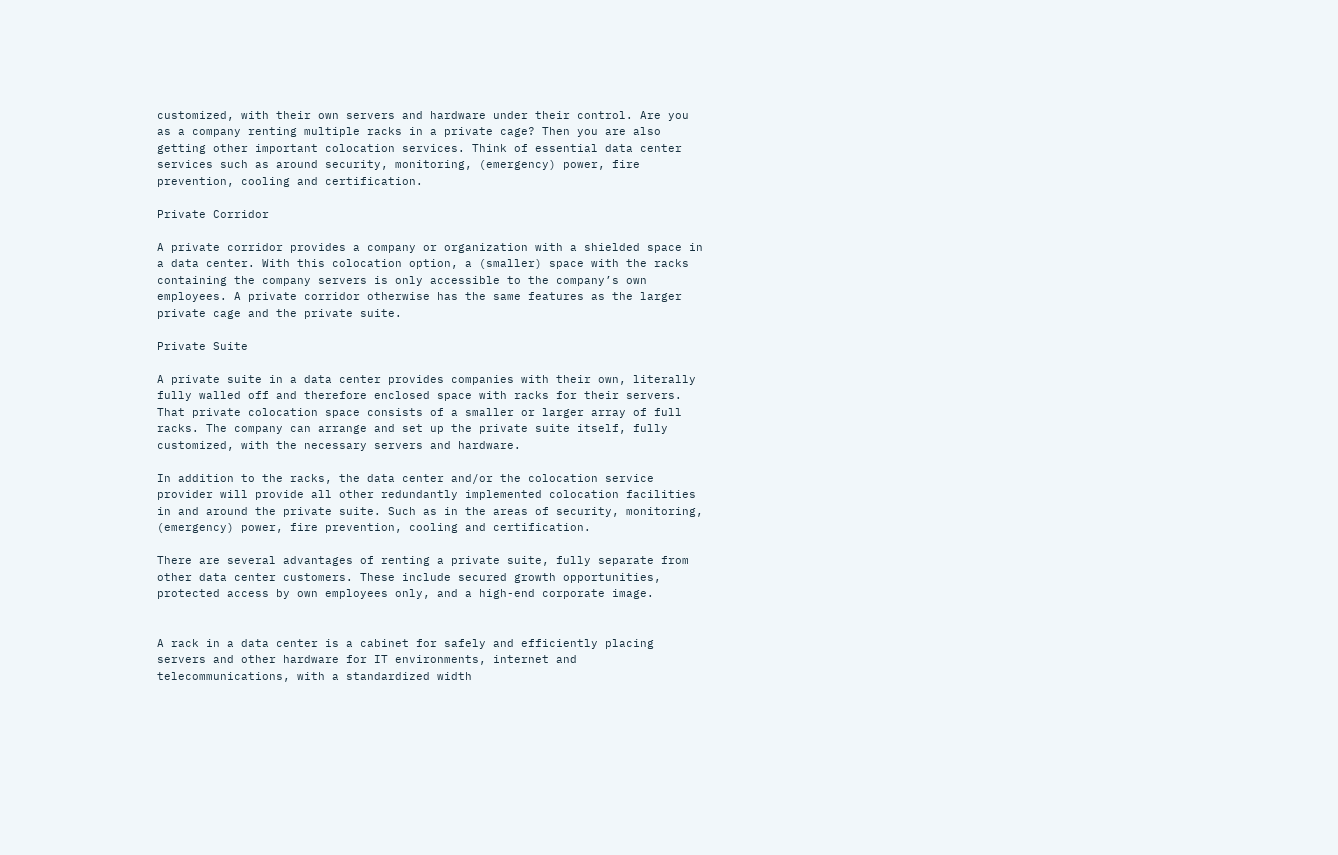customized, with their own servers and hardware under their control. Are you as a company renting multiple racks in a private cage? Then you are also getting other important colocation services. Think of essential data center services such as around security, monitoring, (emergency) power, fire prevention, cooling and certification.

Private Corridor

A private corridor provides a company or organization with a shielded space in a data center. With this colocation option, a (smaller) space with the racks containing the company servers is only accessible to the company’s own employees. A private corridor otherwise has the same features as the larger private cage and the private suite.

Private Suite

A private suite in a data center provides companies with their own, literally fully walled off and therefore enclosed space with racks for their servers. That private colocation space consists of a smaller or larger array of full racks. The company can arrange and set up the private suite itself, fully customized, with the necessary servers and hardware.

In addition to the racks, the data center and/or the colocation service provider will provide all other redundantly implemented colocation facilities in and around the private suite. Such as in the areas of security, monitoring, (emergency) power, fire prevention, cooling and certification.

There are several advantages of renting a private suite, fully separate from other data center customers. These include secured growth opportunities, protected access by own employees only, and a high-end corporate image.


A rack in a data center is a cabinet for safely and efficiently placing servers and other hardware for IT environments, internet and telecommunications, with a standardized width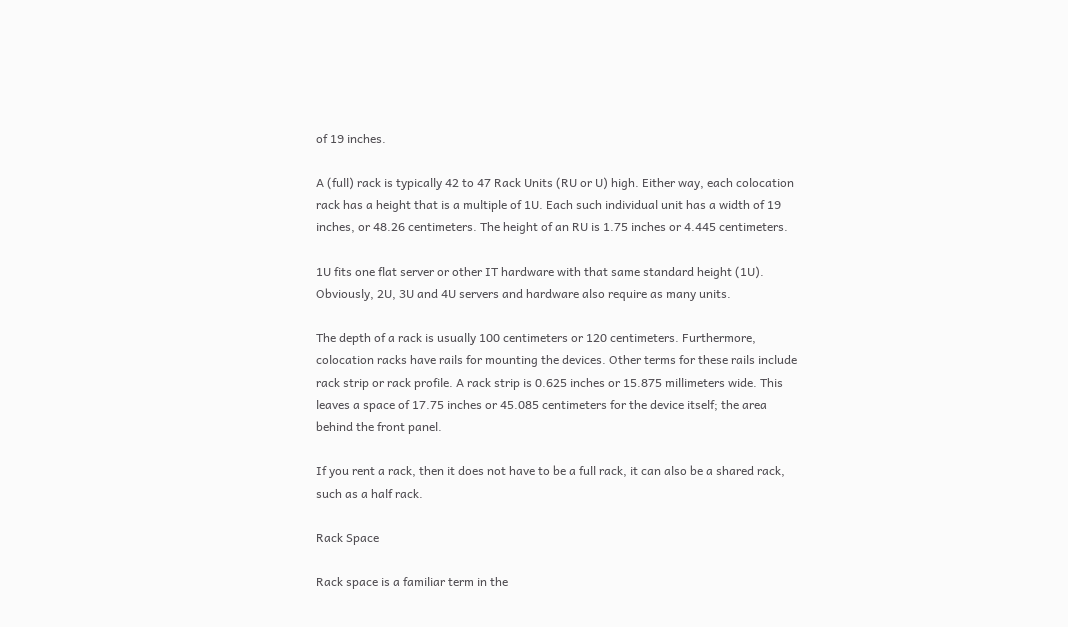of 19 inches.

A (full) rack is typically 42 to 47 Rack Units (RU or U) high. Either way, each colocation rack has a height that is a multiple of 1U. Each such individual unit has a width of 19 inches, or 48.26 centimeters. The height of an RU is 1.75 inches or 4.445 centimeters.

1U fits one flat server or other IT hardware with that same standard height (1U). Obviously, 2U, 3U and 4U servers and hardware also require as many units.

The depth of a rack is usually 100 centimeters or 120 centimeters. Furthermore, colocation racks have rails for mounting the devices. Other terms for these rails include rack strip or rack profile. A rack strip is 0.625 inches or 15.875 millimeters wide. This leaves a space of 17.75 inches or 45.085 centimeters for the device itself; the area behind the front panel.

If you rent a rack, then it does not have to be a full rack, it can also be a shared rack, such as a half rack.

Rack Space

Rack space is a familiar term in the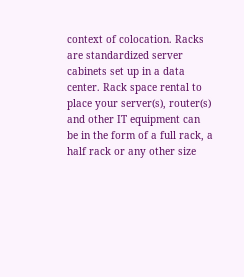context of colocation. Racks are standardized server cabinets set up in a data center. Rack space rental to place your server(s), router(s) and other IT equipment can be in the form of a full rack, a half rack or any other size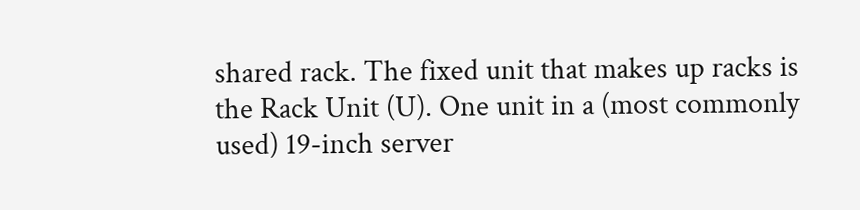shared rack. The fixed unit that makes up racks is the Rack Unit (U). One unit in a (most commonly used) 19-inch server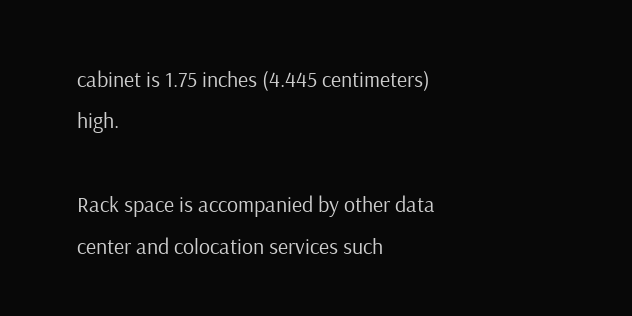cabinet is 1.75 inches (4.445 centimeters) high.

Rack space is accompanied by other data center and colocation services such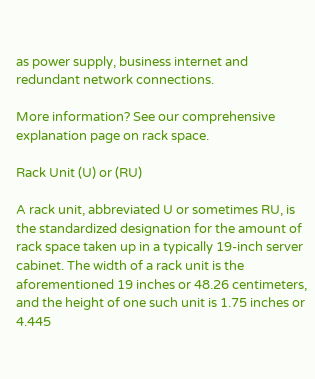as power supply, business internet and redundant network connections.

More information? See our comprehensive explanation page on rack space.

Rack Unit (U) or (RU)

A rack unit, abbreviated U or sometimes RU, is the standardized designation for the amount of rack space taken up in a typically 19-inch server cabinet. The width of a rack unit is the aforementioned 19 inches or 48.26 centimeters, and the height of one such unit is 1.75 inches or 4.445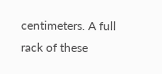centimeters. A full rack of these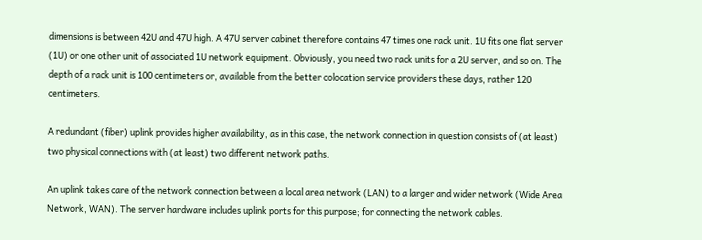dimensions is between 42U and 47U high. A 47U server cabinet therefore contains 47 times one rack unit. 1U fits one flat server (1U) or one other unit of associated 1U network equipment. Obviously, you need two rack units for a 2U server, and so on. The depth of a rack unit is 100 centimeters or, available from the better colocation service providers these days, rather 120 centimeters.

A redundant (fiber) uplink provides higher availability, as in this case, the network connection in question consists of (at least) two physical connections with (at least) two different network paths.

An uplink takes care of the network connection between a local area network (LAN) to a larger and wider network (Wide Area Network, WAN). The server hardware includes uplink ports for this purpose; for connecting the network cables.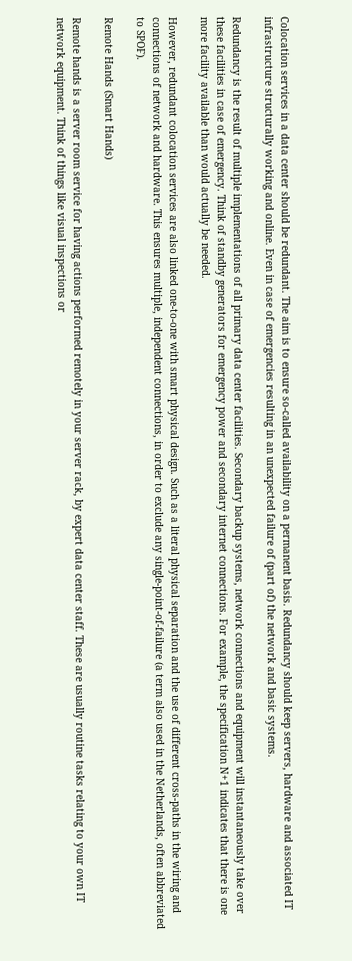Colocation services in a data center should be redundant. The aim is to ensure so-called availability on a permanent basis. Redundancy should keep servers, hardware and associated IT infrastructure structurally working and online. Even in case of emergencies resulting in an unexpected failure of (part of) the network and basic systems.

Redundancy is the result of multiple implementations of all primary data center facilities. Secondary backup systems, network connections and equipment will instantaneously take over these facilities in case of emergency. Think of standby generators for emergency power and secondary internet connections. For example, the specification N+1 indicates that there is one more facility available than would actually be needed.

However, redundant colocation services are also linked one-to-one with smart physical design. Such as a literal physical separation and the use of different cross-paths in the wiring and connections of network and hardware. This ensures multiple, independent connections, in order to exclude any single-point-of-failure (a term also used in the Netherlands, often abbreviated to SPOF).

Remote Hands (Smart Hands)

Remote hands is a server room service for having actions performed remotely in your server rack, by expert data center staff. These are usually routine tasks relating to your own IT network equipment. Think of things like visual inspections or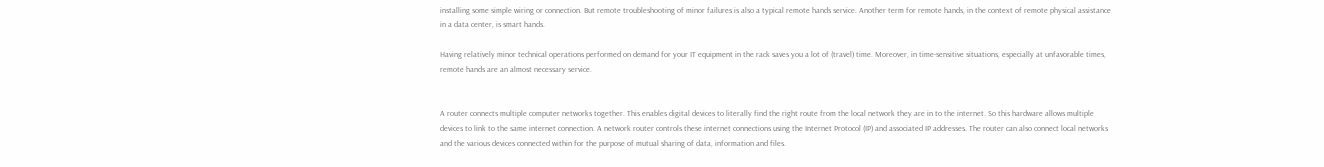installing some simple wiring or connection. But remote troubleshooting of minor failures is also a typical remote hands service. Another term for remote hands, in the context of remote physical assistance in a data center, is smart hands.

Having relatively minor technical operations performed on demand for your IT equipment in the rack saves you a lot of (travel) time. Moreover, in time-sensitive situations, especially at unfavorable times, remote hands are an almost necessary service.


A router connects multiple computer networks together. This enables digital devices to literally find the right route from the local network they are in to the internet. So this hardware allows multiple devices to link to the same internet connection. A network router controls these internet connections using the Internet Protocol (IP) and associated IP addresses. The router can also connect local networks and the various devices connected within for the purpose of mutual sharing of data, information and files.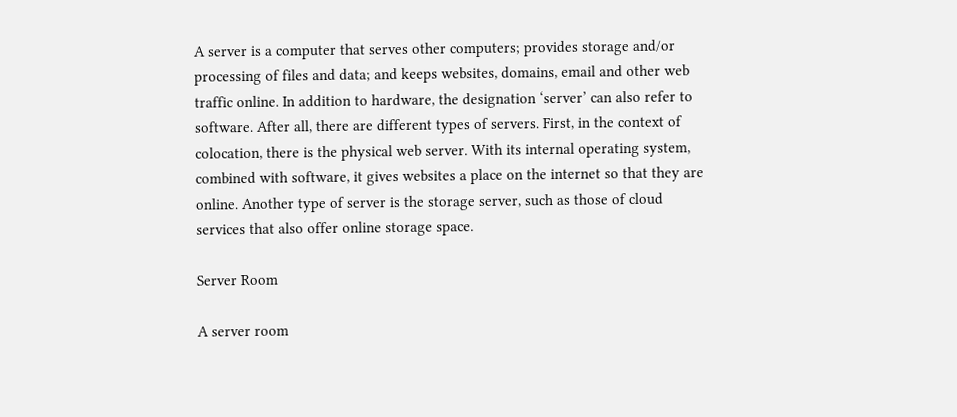A server is a computer that serves other computers; provides storage and/or processing of files and data; and keeps websites, domains, email and other web traffic online. In addition to hardware, the designation ‘server’ can also refer to software. After all, there are different types of servers. First, in the context of colocation, there is the physical web server. With its internal operating system, combined with software, it gives websites a place on the internet so that they are online. Another type of server is the storage server, such as those of cloud services that also offer online storage space.

Server Room

A server room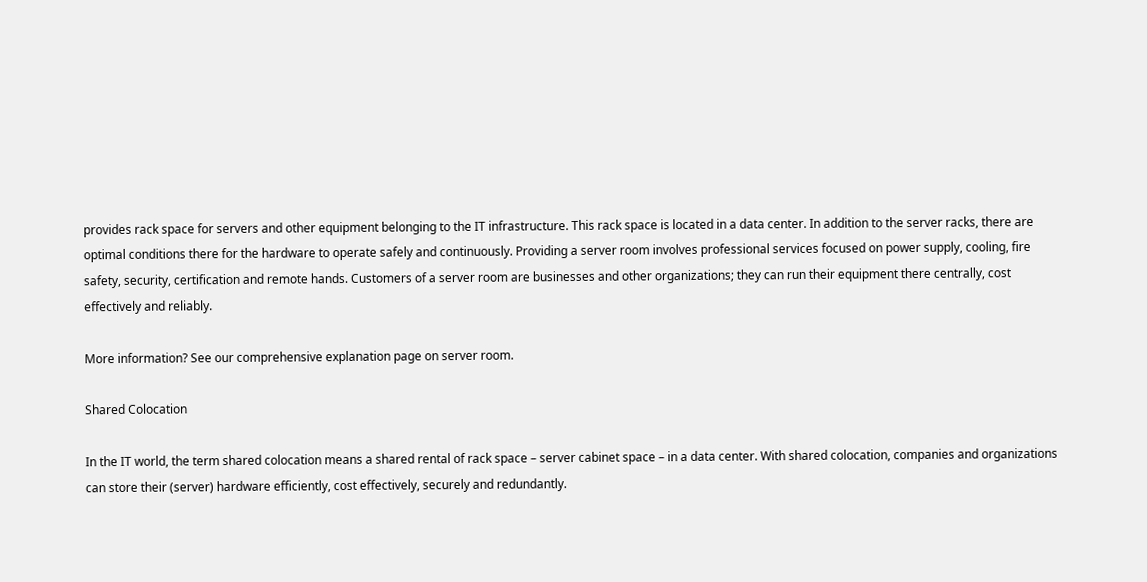provides rack space for servers and other equipment belonging to the IT infrastructure. This rack space is located in a data center. In addition to the server racks, there are optimal conditions there for the hardware to operate safely and continuously. Providing a server room involves professional services focused on power supply, cooling, fire safety, security, certification and remote hands. Customers of a server room are businesses and other organizations; they can run their equipment there centrally, cost effectively and reliably.

More information? See our comprehensive explanation page on server room.

Shared Colocation

In the IT world, the term shared colocation means a shared rental of rack space – server cabinet space – in a data center. With shared colocation, companies and organizations can store their (server) hardware efficiently, cost effectively, securely and redundantly.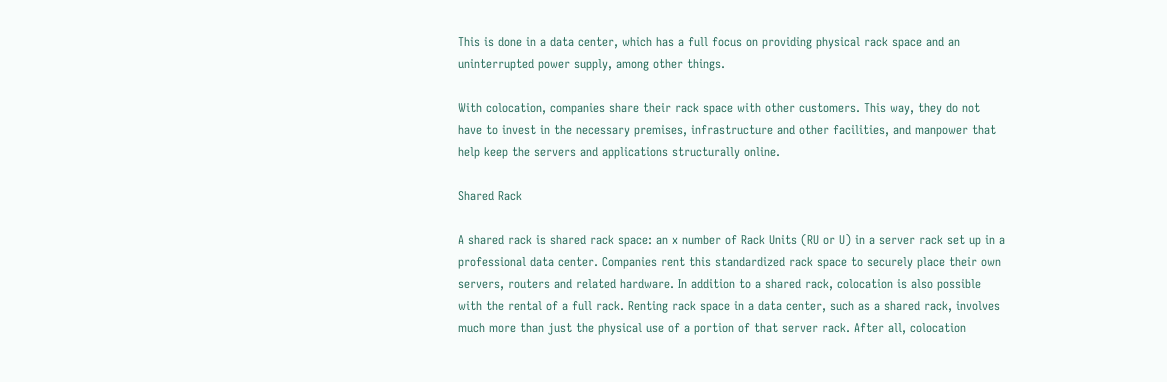This is done in a data center, which has a full focus on providing physical rack space and an uninterrupted power supply, among other things.

With colocation, companies share their rack space with other customers. This way, they do not have to invest in the necessary premises, infrastructure and other facilities, and manpower that help keep the servers and applications structurally online.

Shared Rack

A shared rack is shared rack space: an x number of Rack Units (RU or U) in a server rack set up in a professional data center. Companies rent this standardized rack space to securely place their own servers, routers and related hardware. In addition to a shared rack, colocation is also possible with the rental of a full rack. Renting rack space in a data center, such as a shared rack, involves much more than just the physical use of a portion of that server rack. After all, colocation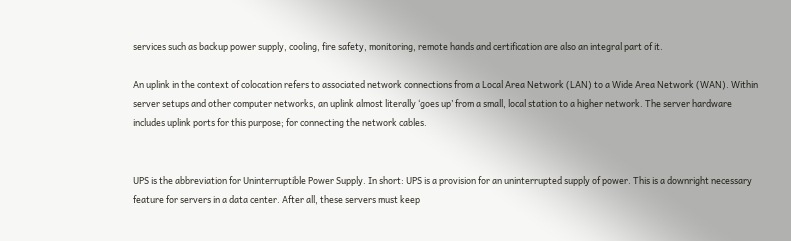services such as backup power supply, cooling, fire safety, monitoring, remote hands and certification are also an integral part of it.

An uplink in the context of colocation refers to associated network connections from a Local Area Network (LAN) to a Wide Area Network (WAN). Within server setups and other computer networks, an uplink almost literally ‘goes up’ from a small, local station to a higher network. The server hardware includes uplink ports for this purpose; for connecting the network cables.


UPS is the abbreviation for Uninterruptible Power Supply. In short: UPS is a provision for an uninterrupted supply of power. This is a downright necessary feature for servers in a data center. After all, these servers must keep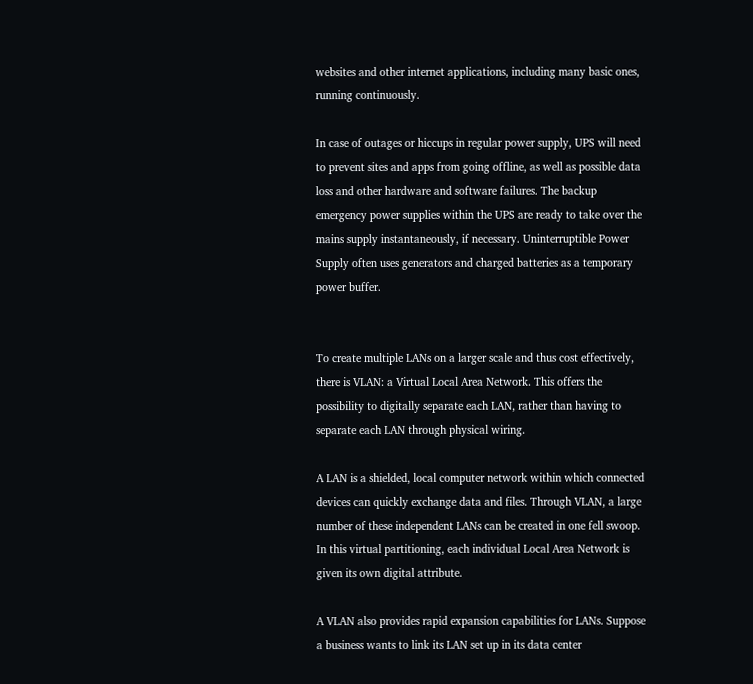websites and other internet applications, including many basic ones, running continuously.

In case of outages or hiccups in regular power supply, UPS will need to prevent sites and apps from going offline, as well as possible data loss and other hardware and software failures. The backup emergency power supplies within the UPS are ready to take over the mains supply instantaneously, if necessary. Uninterruptible Power Supply often uses generators and charged batteries as a temporary power buffer.


To create multiple LANs on a larger scale and thus cost effectively, there is VLAN: a Virtual Local Area Network. This offers the possibility to digitally separate each LAN, rather than having to separate each LAN through physical wiring.

A LAN is a shielded, local computer network within which connected devices can quickly exchange data and files. Through VLAN, a large number of these independent LANs can be created in one fell swoop. In this virtual partitioning, each individual Local Area Network is given its own digital attribute.

A VLAN also provides rapid expansion capabilities for LANs. Suppose a business wants to link its LAN set up in its data center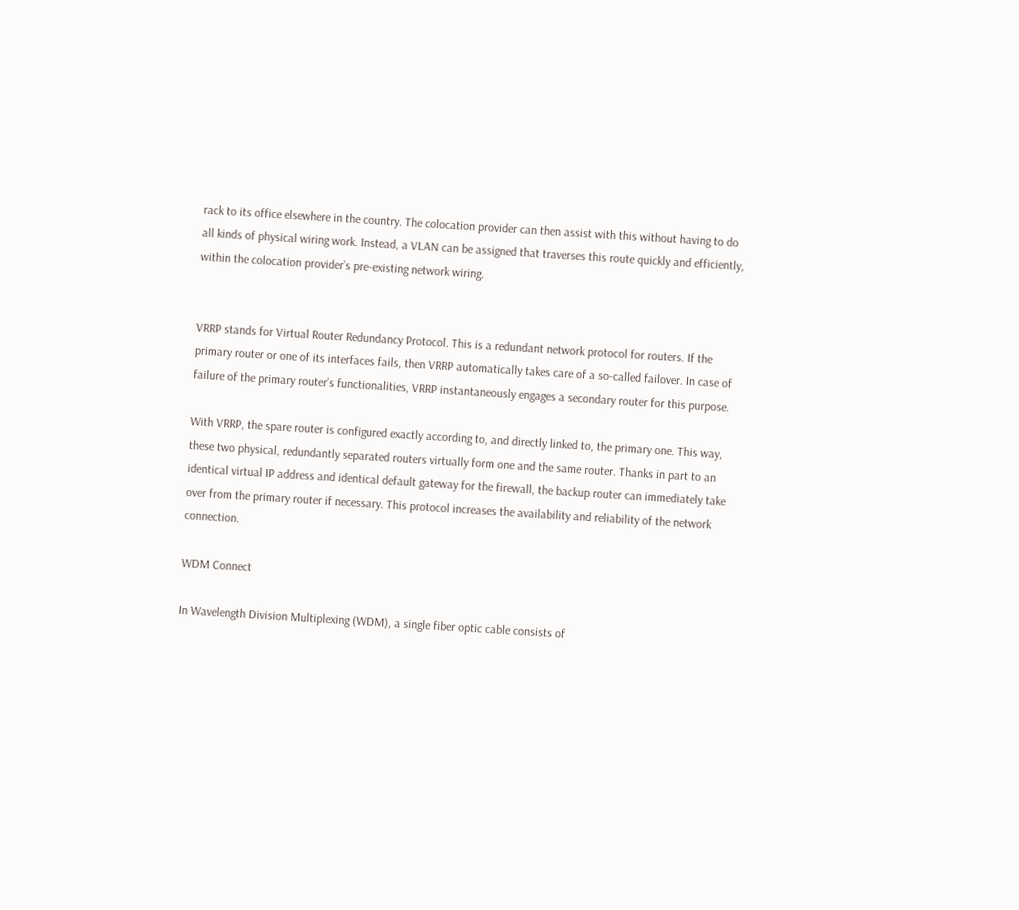rack to its office elsewhere in the country. The colocation provider can then assist with this without having to do all kinds of physical wiring work. Instead, a VLAN can be assigned that traverses this route quickly and efficiently, within the colocation provider’s pre-existing network wiring.


VRRP stands for Virtual Router Redundancy Protocol. This is a redundant network protocol for routers. If the primary router or one of its interfaces fails, then VRRP automatically takes care of a so-called failover. In case of failure of the primary router’s functionalities, VRRP instantaneously engages a secondary router for this purpose.

With VRRP, the spare router is configured exactly according to, and directly linked to, the primary one. This way, these two physical, redundantly separated routers virtually form one and the same router. Thanks in part to an identical virtual IP address and identical default gateway for the firewall, the backup router can immediately take over from the primary router if necessary. This protocol increases the availability and reliability of the network connection.

WDM Connect

In Wavelength Division Multiplexing (WDM), a single fiber optic cable consists of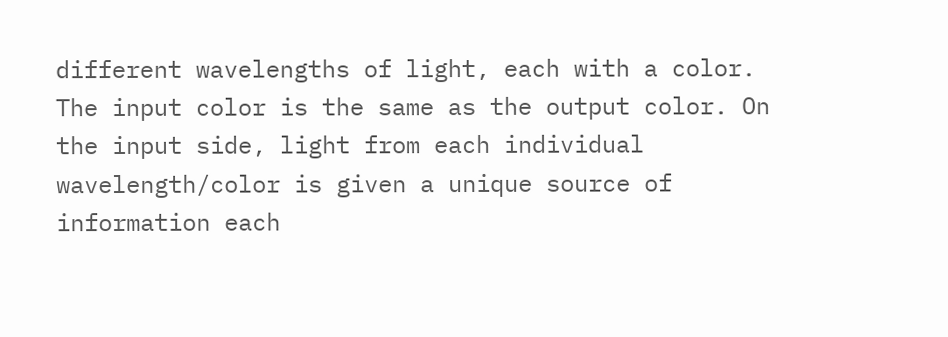different wavelengths of light, each with a color. The input color is the same as the output color. On the input side, light from each individual wavelength/color is given a unique source of information each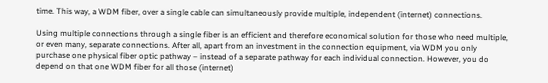time. This way, a WDM fiber, over a single cable can simultaneously provide multiple, independent (internet) connections.

Using multiple connections through a single fiber is an efficient and therefore economical solution for those who need multiple, or even many, separate connections. After all, apart from an investment in the connection equipment, via WDM you only purchase one physical fiber optic pathway – instead of a separate pathway for each individual connection. However, you do depend on that one WDM fiber for all those (internet)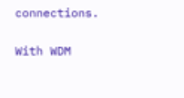connections.

With WDM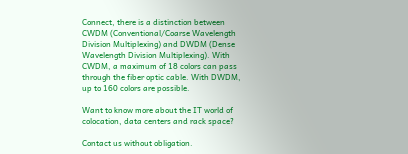Connect, there is a distinction between CWDM (Conventional/Coarse Wavelength Division Multiplexing) and DWDM (Dense Wavelength Division Multiplexing). With CWDM, a maximum of 18 colors can pass through the fiber optic cable. With DWDM, up to 160 colors are possible.

Want to know more about the IT world of colocation, data centers and rack space?

Contact us without obligation.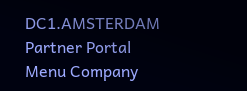DC1.AMSTERDAM Partner Portal Menu Company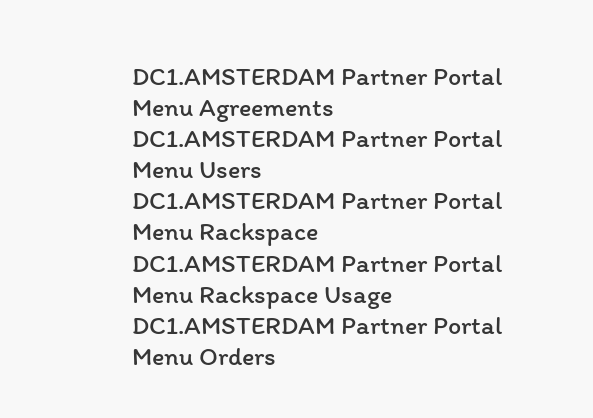DC1.AMSTERDAM Partner Portal Menu Agreements
DC1.AMSTERDAM Partner Portal Menu Users
DC1.AMSTERDAM Partner Portal Menu Rackspace
DC1.AMSTERDAM Partner Portal Menu Rackspace Usage
DC1.AMSTERDAM Partner Portal Menu Orders